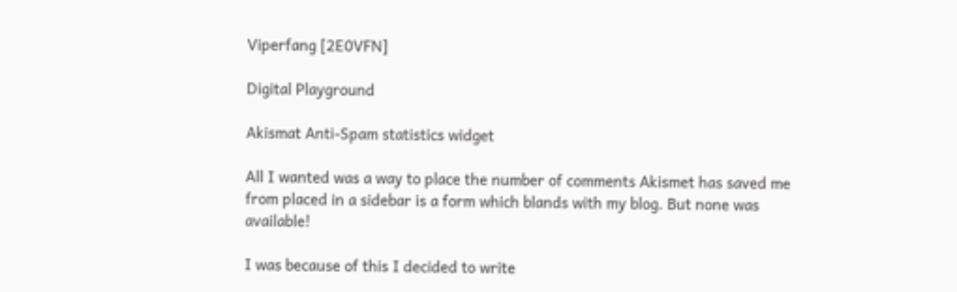Viperfang [2E0VFN]

Digital Playground

Akismat Anti-Spam statistics widget

All I wanted was a way to place the number of comments Akismet has saved me from placed in a sidebar is a form which blands with my blog. But none was available!

I was because of this I decided to write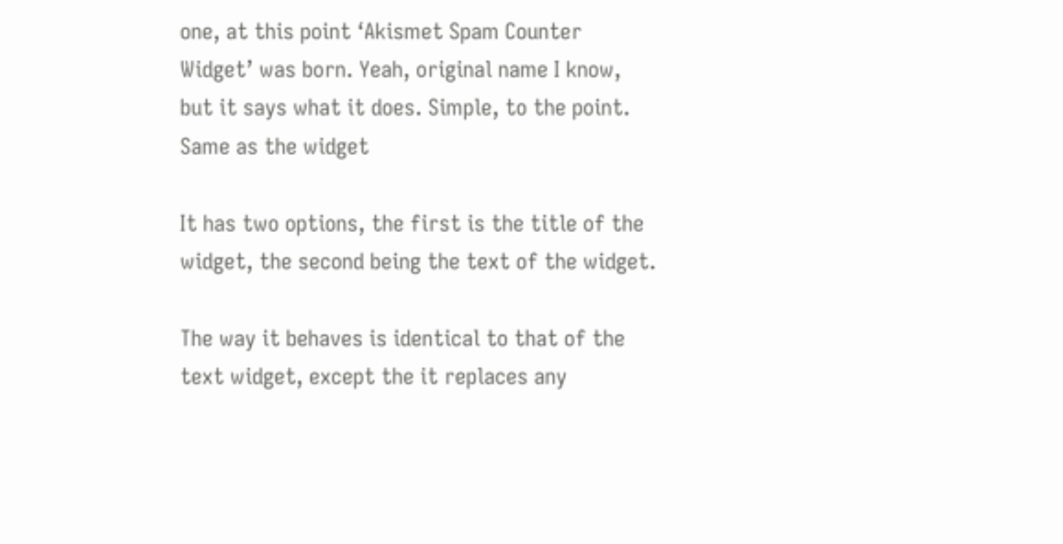one, at this point ‘Akismet Spam Counter Widget’ was born. Yeah, original name I know, but it says what it does. Simple, to the point. Same as the widget

It has two options, the first is the title of the widget, the second being the text of the widget.

The way it behaves is identical to that of the text widget, except the it replaces any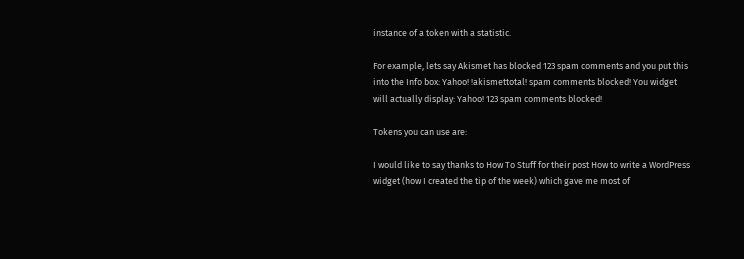instance of a token with a statistic.

For example, lets say Akismet has blocked 123 spam comments and you put this into the Info box: Yahoo! !akismettotal! spam comments blocked! You widget will actually display: Yahoo! 123 spam comments blocked!

Tokens you can use are:

I would like to say thanks to How To Stuff for their post How to write a WordPress widget (how I created the tip of the week) which gave me most of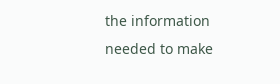the information needed to make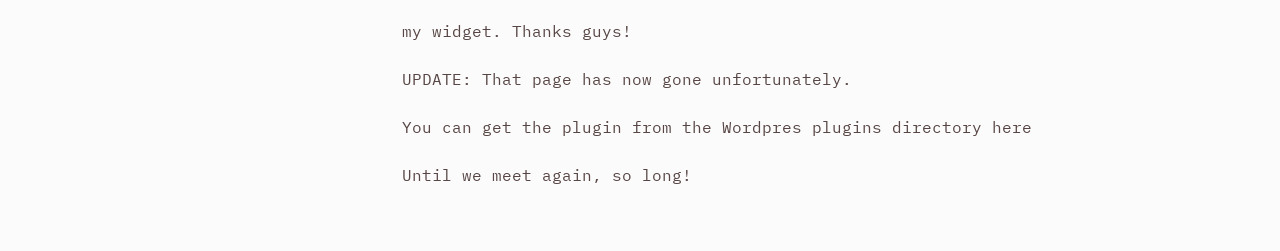my widget. Thanks guys!

UPDATE: That page has now gone unfortunately.

You can get the plugin from the Wordpres plugins directory here

Until we meet again, so long!